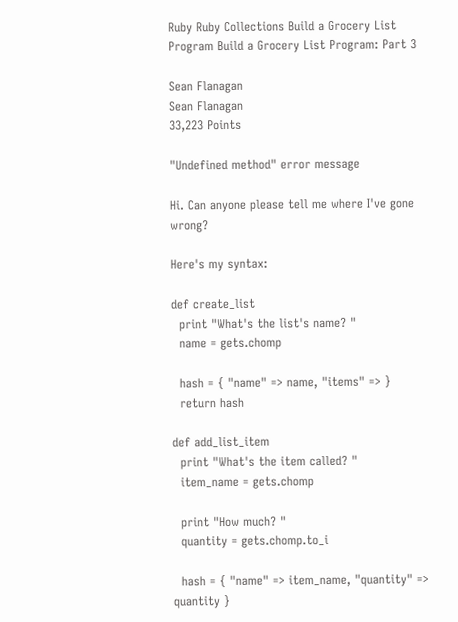Ruby Ruby Collections Build a Grocery List Program Build a Grocery List Program: Part 3

Sean Flanagan
Sean Flanagan
33,223 Points

"Undefined method" error message

Hi. Can anyone please tell me where I've gone wrong?

Here's my syntax:

def create_list
  print "What's the list's name? "
  name = gets.chomp

  hash = { "name" => name, "items" => }
  return hash

def add_list_item
  print "What's the item called? "
  item_name = gets.chomp

  print "How much? "
  quantity = gets.chomp.to_i

  hash = { "name" => item_name, "quantity" => quantity }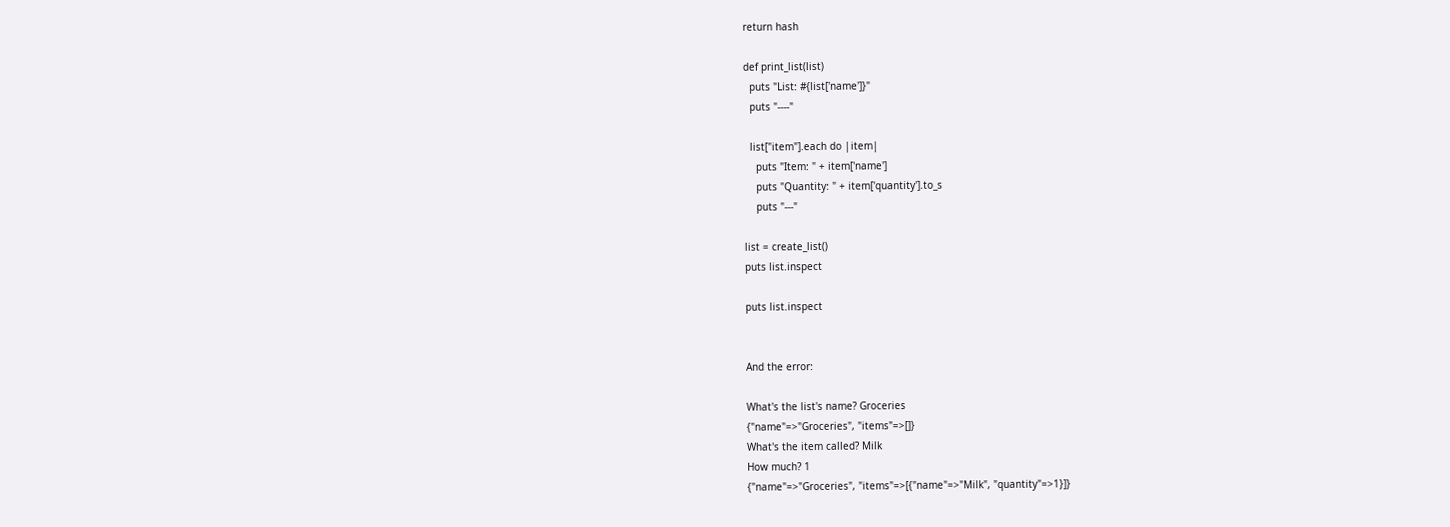return hash

def print_list(list)
  puts "List: #{list['name']}"
  puts "----"

  list["item"].each do |item|
    puts "Item: " + item['name']
    puts "Quantity: " + item['quantity'].to_s
    puts "---"

list = create_list()
puts list.inspect

puts list.inspect


And the error:

What's the list's name? Groceries
{"name"=>"Groceries", "items"=>[]}
What's the item called? Milk
How much? 1
{"name"=>"Groceries", "items"=>[{"name"=>"Milk", "quantity"=>1}]}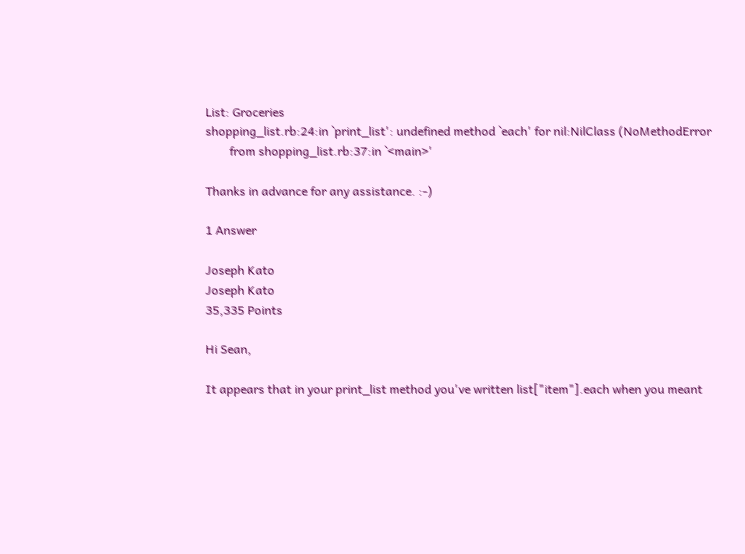List: Groceries
shopping_list.rb:24:in `print_list': undefined method `each' for nil:NilClass (NoMethodError
        from shopping_list.rb:37:in `<main>'

Thanks in advance for any assistance. :-)

1 Answer

Joseph Kato
Joseph Kato
35,335 Points

Hi Sean,

It appears that in your print_list method you've written list["item"].each when you meant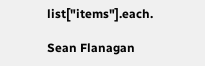list["items"].each.

Sean Flanagan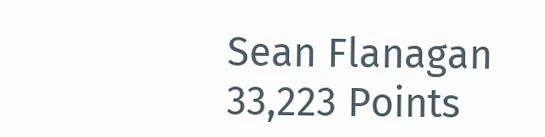Sean Flanagan
33,223 Points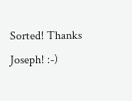Sorted! Thanks Joseph! :-)